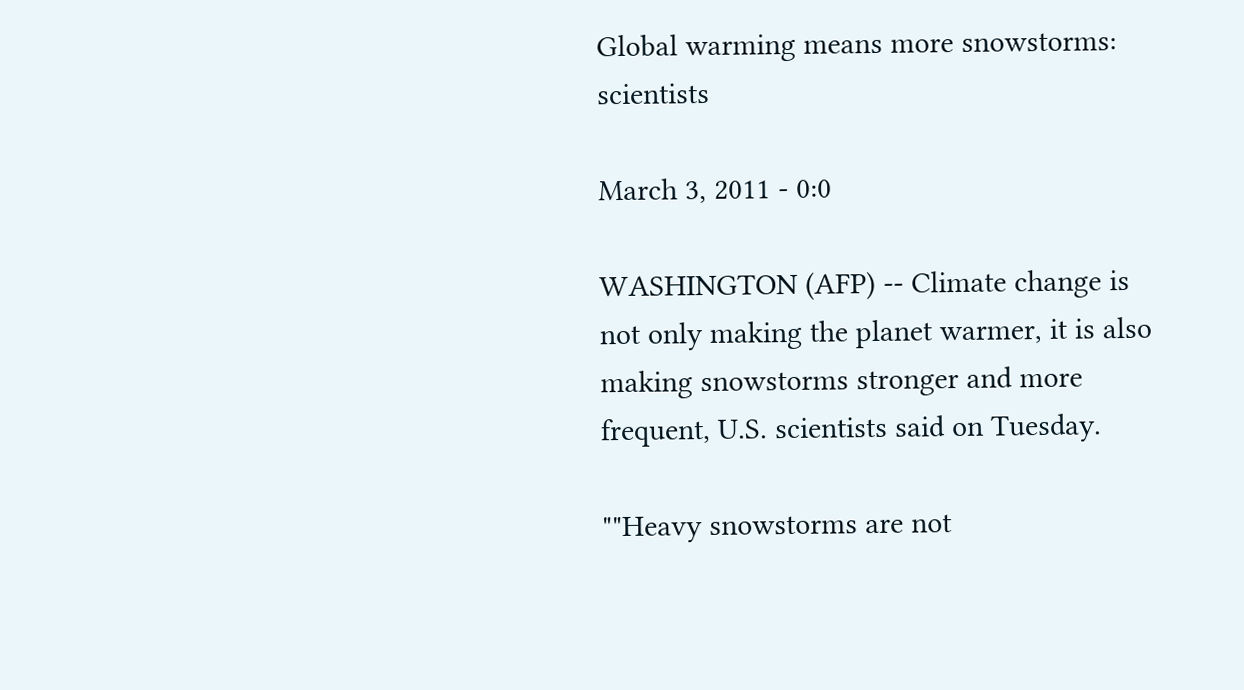Global warming means more snowstorms: scientists

March 3, 2011 - 0:0

WASHINGTON (AFP) -- Climate change is not only making the planet warmer, it is also making snowstorms stronger and more frequent, U.S. scientists said on Tuesday.

""Heavy snowstorms are not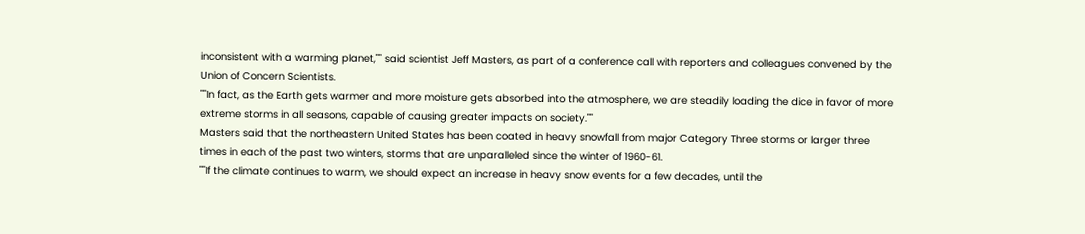inconsistent with a warming planet,"" said scientist Jeff Masters, as part of a conference call with reporters and colleagues convened by the Union of Concern Scientists.
""In fact, as the Earth gets warmer and more moisture gets absorbed into the atmosphere, we are steadily loading the dice in favor of more extreme storms in all seasons, capable of causing greater impacts on society.""
Masters said that the northeastern United States has been coated in heavy snowfall from major Category Three storms or larger three times in each of the past two winters, storms that are unparalleled since the winter of 1960-61.
""If the climate continues to warm, we should expect an increase in heavy snow events for a few decades, until the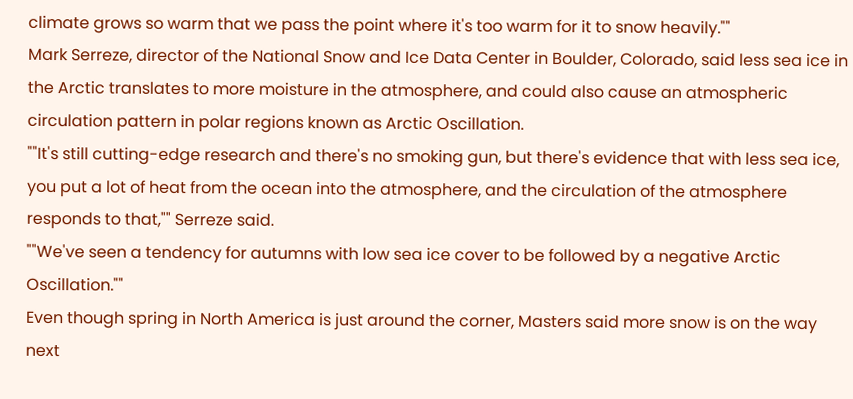climate grows so warm that we pass the point where it's too warm for it to snow heavily.""
Mark Serreze, director of the National Snow and Ice Data Center in Boulder, Colorado, said less sea ice in the Arctic translates to more moisture in the atmosphere, and could also cause an atmospheric circulation pattern in polar regions known as Arctic Oscillation.
""It's still cutting-edge research and there's no smoking gun, but there's evidence that with less sea ice, you put a lot of heat from the ocean into the atmosphere, and the circulation of the atmosphere responds to that,"" Serreze said.
""We've seen a tendency for autumns with low sea ice cover to be followed by a negative Arctic Oscillation.""
Even though spring in North America is just around the corner, Masters said more snow is on the way next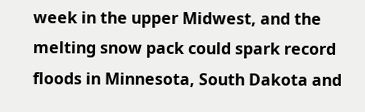week in the upper Midwest, and the melting snow pack could spark record floods in Minnesota, South Dakota and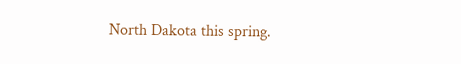North Dakota this spring.